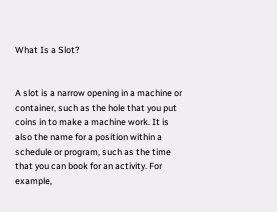What Is a Slot?


A slot is a narrow opening in a machine or container, such as the hole that you put coins in to make a machine work. It is also the name for a position within a schedule or program, such as the time that you can book for an activity. For example,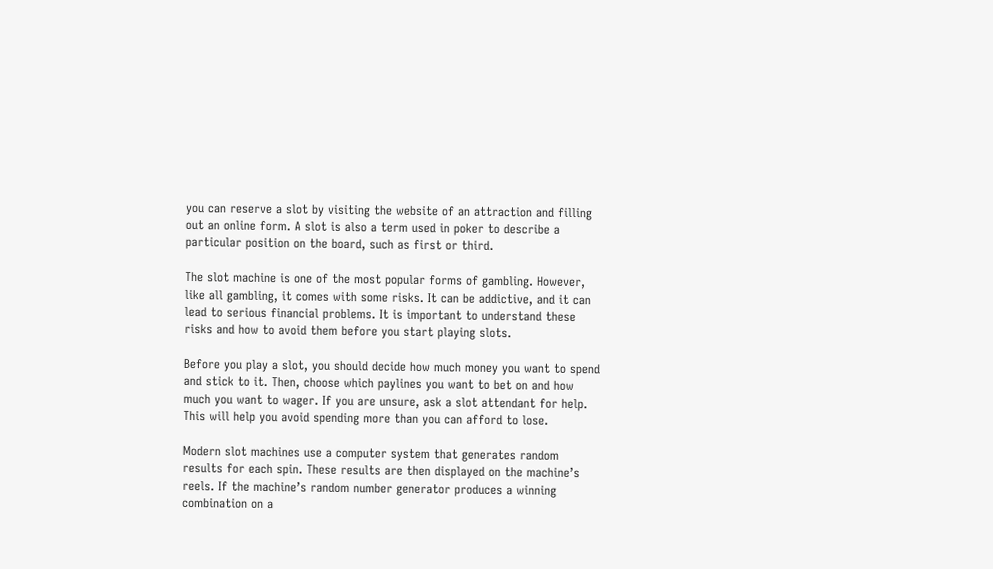you can reserve a slot by visiting the website of an attraction and filling out an online form. A slot is also a term used in poker to describe a particular position on the board, such as first or third.

The slot machine is one of the most popular forms of gambling. However, like all gambling, it comes with some risks. It can be addictive, and it can lead to serious financial problems. It is important to understand these risks and how to avoid them before you start playing slots.

Before you play a slot, you should decide how much money you want to spend and stick to it. Then, choose which paylines you want to bet on and how much you want to wager. If you are unsure, ask a slot attendant for help. This will help you avoid spending more than you can afford to lose.

Modern slot machines use a computer system that generates random results for each spin. These results are then displayed on the machine’s reels. If the machine’s random number generator produces a winning combination on a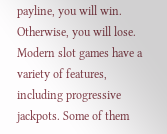payline, you will win. Otherwise, you will lose. Modern slot games have a variety of features, including progressive jackpots. Some of them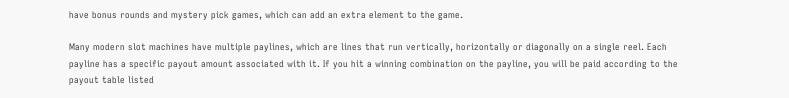have bonus rounds and mystery pick games, which can add an extra element to the game.

Many modern slot machines have multiple paylines, which are lines that run vertically, horizontally or diagonally on a single reel. Each payline has a specific payout amount associated with it. If you hit a winning combination on the payline, you will be paid according to the payout table listed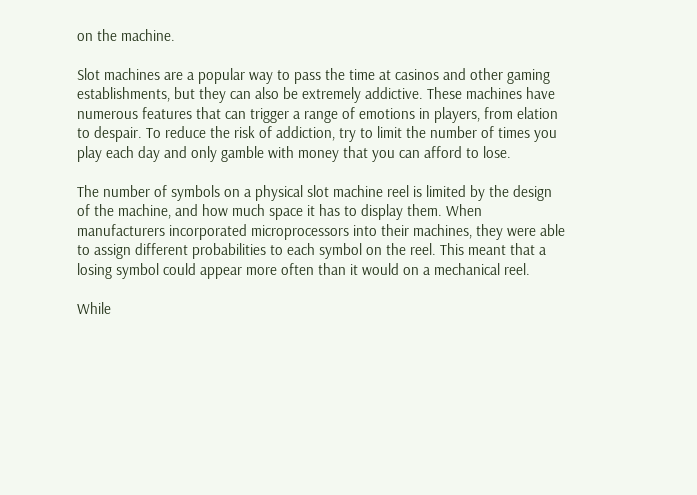on the machine.

Slot machines are a popular way to pass the time at casinos and other gaming establishments, but they can also be extremely addictive. These machines have numerous features that can trigger a range of emotions in players, from elation to despair. To reduce the risk of addiction, try to limit the number of times you play each day and only gamble with money that you can afford to lose.

The number of symbols on a physical slot machine reel is limited by the design of the machine, and how much space it has to display them. When manufacturers incorporated microprocessors into their machines, they were able to assign different probabilities to each symbol on the reel. This meant that a losing symbol could appear more often than it would on a mechanical reel.

While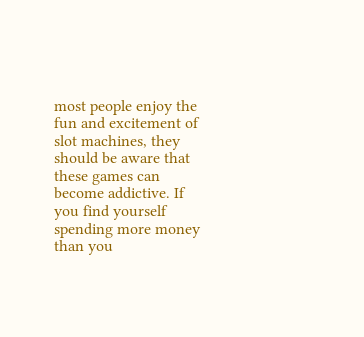most people enjoy the fun and excitement of slot machines, they should be aware that these games can become addictive. If you find yourself spending more money than you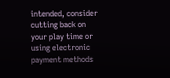intended, consider cutting back on your play time or using electronic payment methods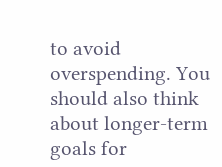to avoid overspending. You should also think about longer-term goals for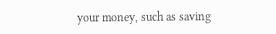your money, such as saving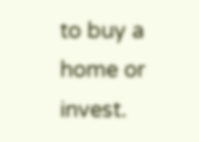to buy a home or invest.